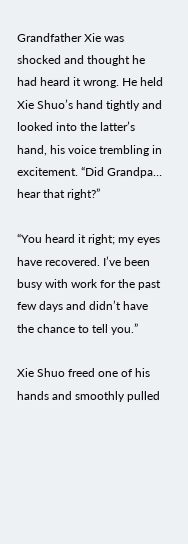Grandfather Xie was shocked and thought he had heard it wrong. He held Xie Shuo’s hand tightly and looked into the latter’s hand, his voice trembling in excitement. “Did Grandpa… hear that right?”

“You heard it right; my eyes have recovered. I’ve been busy with work for the past few days and didn’t have the chance to tell you.”

Xie Shuo freed one of his hands and smoothly pulled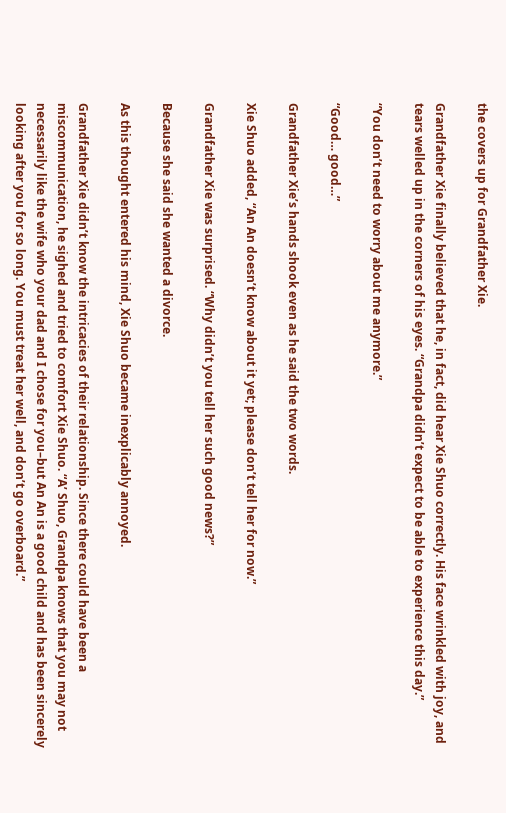the covers up for Grandfather Xie.

Grandfather Xie finally believed that he, in fact, did hear Xie Shuo correctly. His face wrinkled with joy, and tears welled up in the corners of his eyes. “Grandpa didn’t expect to be able to experience this day.”

“You don’t need to worry about me anymore.”

“Good… good…”

Grandfather Xie’s hands shook even as he said the two words.

Xie Shuo added, “An An doesn’t know about it yet; please don’t tell her for now.”

Grandfather Xie was surprised. “Why didn’t you tell her such good news?”

Because she said she wanted a divorce.

As this thought entered his mind, Xie Shuo became inexplicably annoyed.

Grandfather Xie didn’t know the intricacies of their relationship. Since there could have been a miscommunication, he sighed and tried to comfort Xie Shuo. “A’ Shuo, Grandpa knows that you may not necessarily like the wife who your dad and I chose for you–but An An is a good child and has been sincerely looking after you for so long. You must treat her well, and don’t go overboard.”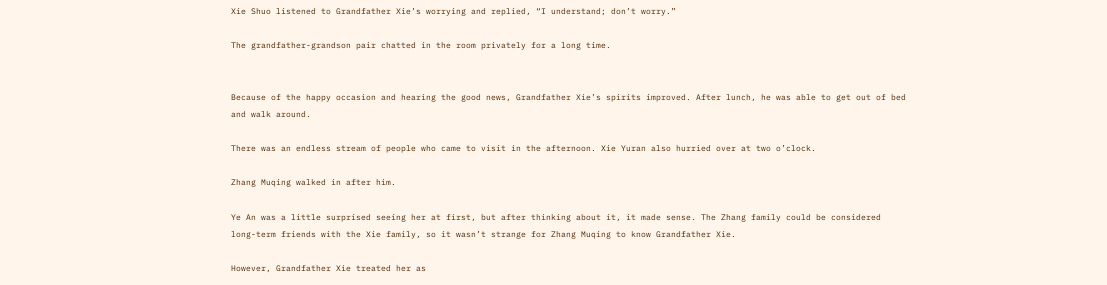Xie Shuo listened to Grandfather Xie’s worrying and replied, “I understand; don’t worry.”

The grandfather-grandson pair chatted in the room privately for a long time.


Because of the happy occasion and hearing the good news, Grandfather Xie’s spirits improved. After lunch, he was able to get out of bed and walk around.

There was an endless stream of people who came to visit in the afternoon. Xie Yuran also hurried over at two o’clock.

Zhang Muqing walked in after him.

Ye An was a little surprised seeing her at first, but after thinking about it, it made sense. The Zhang family could be considered long-term friends with the Xie family, so it wasn’t strange for Zhang Muqing to know Grandfather Xie.

However, Grandfather Xie treated her as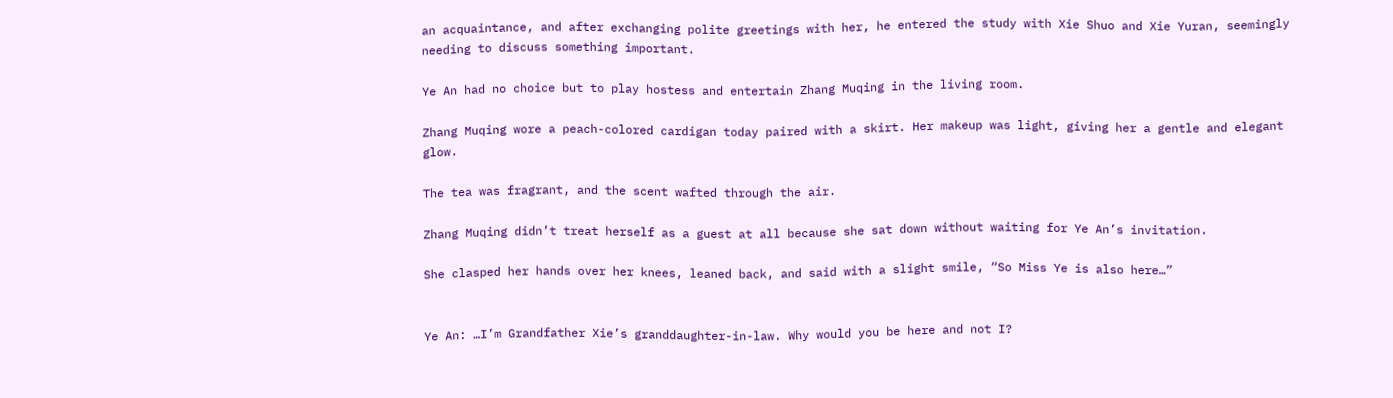an acquaintance, and after exchanging polite greetings with her, he entered the study with Xie Shuo and Xie Yuran, seemingly needing to discuss something important.

Ye An had no choice but to play hostess and entertain Zhang Muqing in the living room.

Zhang Muqing wore a peach-colored cardigan today paired with a skirt. Her makeup was light, giving her a gentle and elegant glow.

The tea was fragrant, and the scent wafted through the air.

Zhang Muqing didn’t treat herself as a guest at all because she sat down without waiting for Ye An’s invitation.

She clasped her hands over her knees, leaned back, and said with a slight smile, “So Miss Ye is also here…”


Ye An: …I’m Grandfather Xie’s granddaughter-in-law. Why would you be here and not I?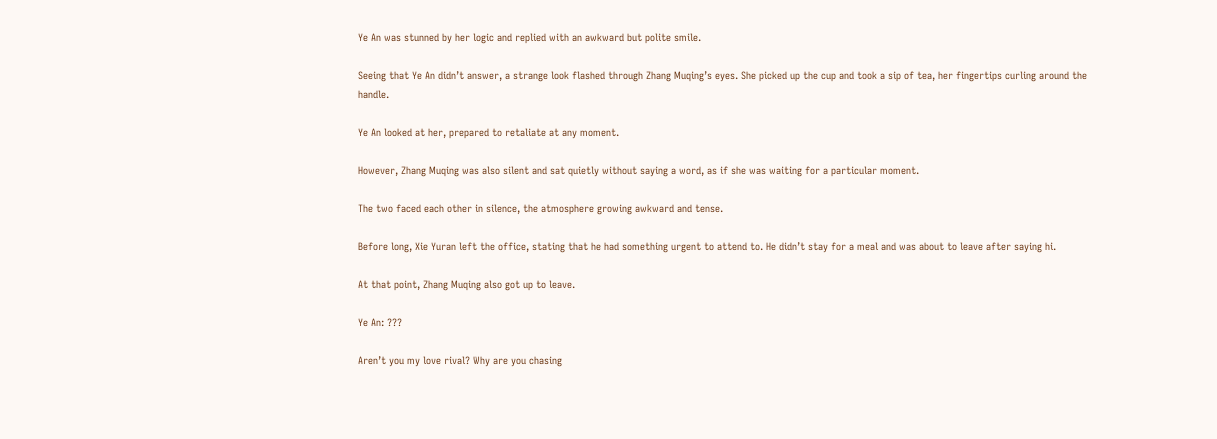Ye An was stunned by her logic and replied with an awkward but polite smile.

Seeing that Ye An didn’t answer, a strange look flashed through Zhang Muqing’s eyes. She picked up the cup and took a sip of tea, her fingertips curling around the handle.

Ye An looked at her, prepared to retaliate at any moment.

However, Zhang Muqing was also silent and sat quietly without saying a word, as if she was waiting for a particular moment.

The two faced each other in silence, the atmosphere growing awkward and tense.

Before long, Xie Yuran left the office, stating that he had something urgent to attend to. He didn’t stay for a meal and was about to leave after saying hi.

At that point, Zhang Muqing also got up to leave.

Ye An: ???

Aren’t you my love rival? Why are you chasing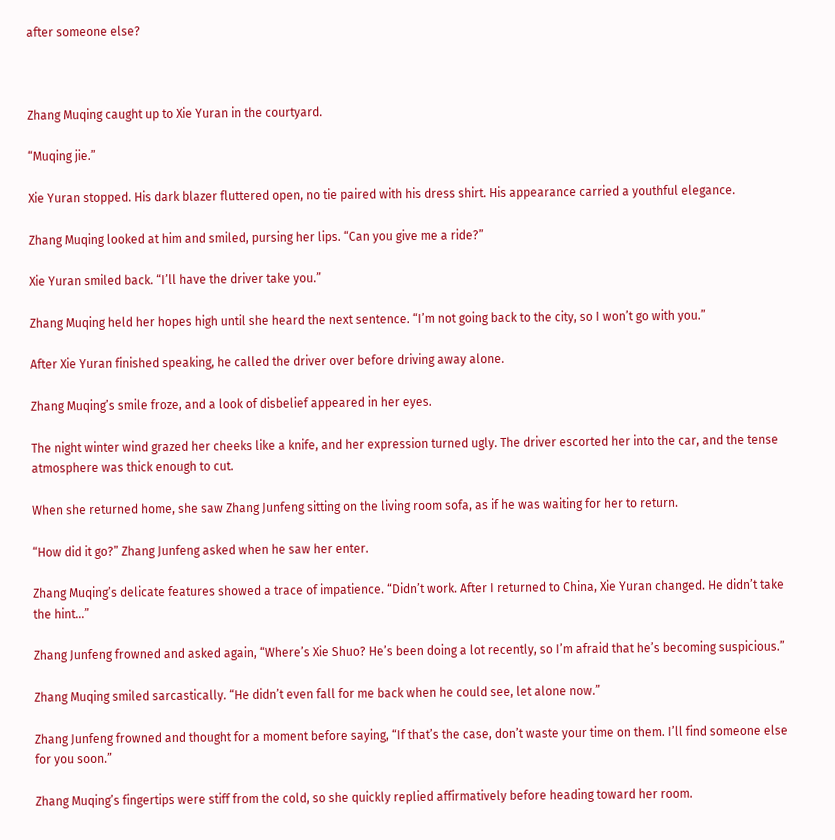after someone else?



Zhang Muqing caught up to Xie Yuran in the courtyard.

“Muqing jie.”

Xie Yuran stopped. His dark blazer fluttered open, no tie paired with his dress shirt. His appearance carried a youthful elegance.

Zhang Muqing looked at him and smiled, pursing her lips. “Can you give me a ride?”

Xie Yuran smiled back. “I’ll have the driver take you.”

Zhang Muqing held her hopes high until she heard the next sentence. “I’m not going back to the city, so I won’t go with you.”

After Xie Yuran finished speaking, he called the driver over before driving away alone.

Zhang Muqing’s smile froze, and a look of disbelief appeared in her eyes.

The night winter wind grazed her cheeks like a knife, and her expression turned ugly. The driver escorted her into the car, and the tense atmosphere was thick enough to cut.

When she returned home, she saw Zhang Junfeng sitting on the living room sofa, as if he was waiting for her to return.

“How did it go?” Zhang Junfeng asked when he saw her enter.

Zhang Muqing’s delicate features showed a trace of impatience. “Didn’t work. After I returned to China, Xie Yuran changed. He didn’t take the hint…”

Zhang Junfeng frowned and asked again, “Where’s Xie Shuo? He’s been doing a lot recently, so I’m afraid that he’s becoming suspicious.”

Zhang Muqing smiled sarcastically. “He didn’t even fall for me back when he could see, let alone now.”

Zhang Junfeng frowned and thought for a moment before saying, “If that’s the case, don’t waste your time on them. I’ll find someone else for you soon.”

Zhang Muqing’s fingertips were stiff from the cold, so she quickly replied affirmatively before heading toward her room.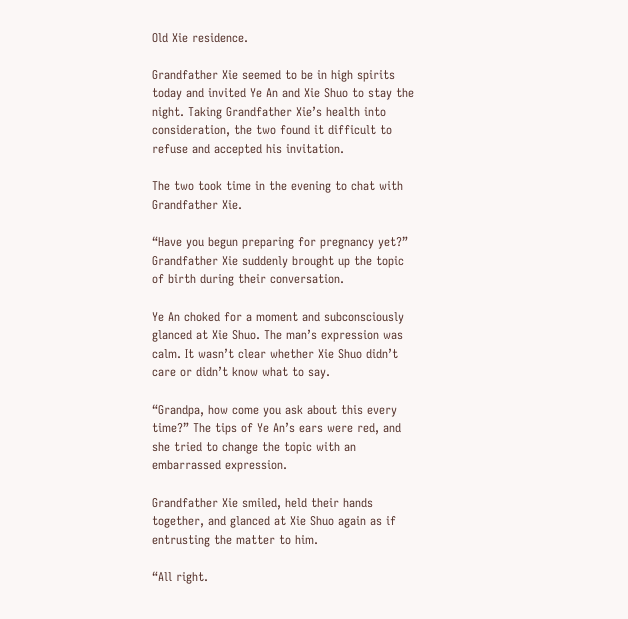Old Xie residence.

Grandfather Xie seemed to be in high spirits today and invited Ye An and Xie Shuo to stay the night. Taking Grandfather Xie’s health into consideration, the two found it difficult to refuse and accepted his invitation.

The two took time in the evening to chat with Grandfather Xie.

“Have you begun preparing for pregnancy yet?” Grandfather Xie suddenly brought up the topic of birth during their conversation.

Ye An choked for a moment and subconsciously glanced at Xie Shuo. The man’s expression was calm. It wasn’t clear whether Xie Shuo didn’t care or didn’t know what to say.

“Grandpa, how come you ask about this every time?” The tips of Ye An’s ears were red, and she tried to change the topic with an embarrassed expression.

Grandfather Xie smiled, held their hands together, and glanced at Xie Shuo again as if entrusting the matter to him.

“All right.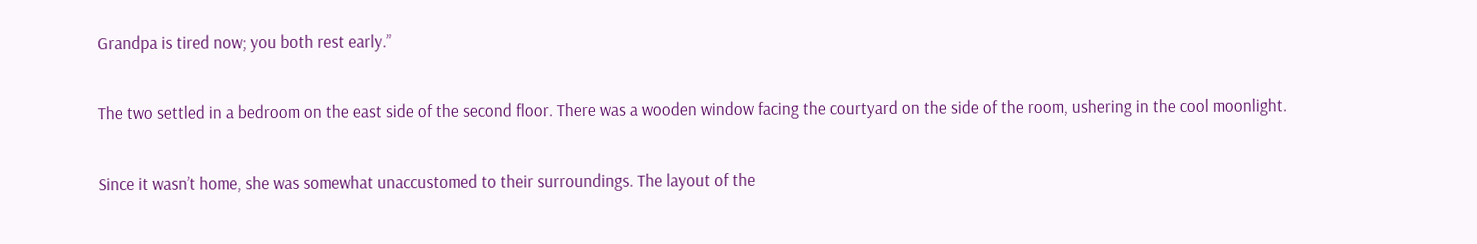Grandpa is tired now; you both rest early.”

The two settled in a bedroom on the east side of the second floor. There was a wooden window facing the courtyard on the side of the room, ushering in the cool moonlight.

Since it wasn’t home, she was somewhat unaccustomed to their surroundings. The layout of the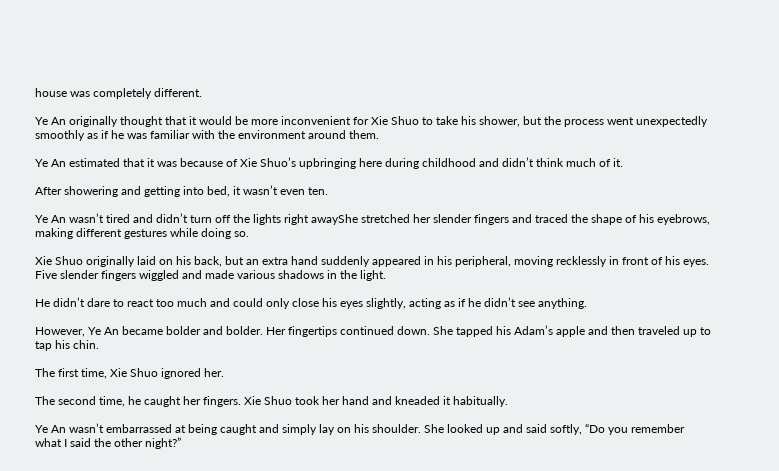house was completely different.

Ye An originally thought that it would be more inconvenient for Xie Shuo to take his shower, but the process went unexpectedly smoothly as if he was familiar with the environment around them.

Ye An estimated that it was because of Xie Shuo’s upbringing here during childhood and didn’t think much of it.

After showering and getting into bed, it wasn’t even ten.

Ye An wasn’t tired and didn’t turn off the lights right awayShe stretched her slender fingers and traced the shape of his eyebrows, making different gestures while doing so.

Xie Shuo originally laid on his back, but an extra hand suddenly appeared in his peripheral, moving recklessly in front of his eyes. Five slender fingers wiggled and made various shadows in the light.

He didn’t dare to react too much and could only close his eyes slightly, acting as if he didn’t see anything.

However, Ye An became bolder and bolder. Her fingertips continued down. She tapped his Adam’s apple and then traveled up to tap his chin.

The first time, Xie Shuo ignored her.

The second time, he caught her fingers. Xie Shuo took her hand and kneaded it habitually.

Ye An wasn’t embarrassed at being caught and simply lay on his shoulder. She looked up and said softly, “Do you remember what I said the other night?”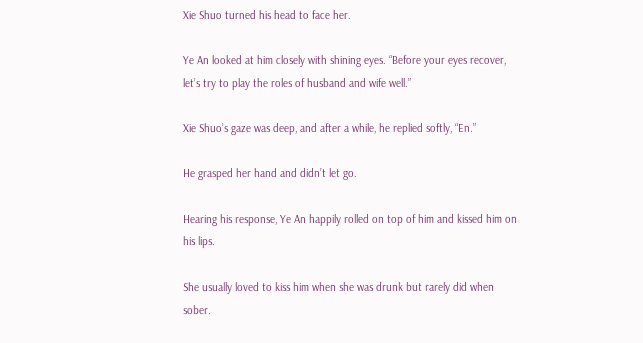Xie Shuo turned his head to face her.

Ye An looked at him closely with shining eyes. “Before your eyes recover, let’s try to play the roles of husband and wife well.”

Xie Shuo’s gaze was deep, and after a while, he replied softly, “En.”

He grasped her hand and didn’t let go.

Hearing his response, Ye An happily rolled on top of him and kissed him on his lips.

She usually loved to kiss him when she was drunk but rarely did when sober.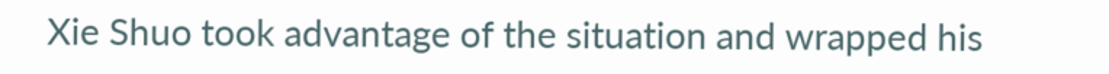Xie Shuo took advantage of the situation and wrapped his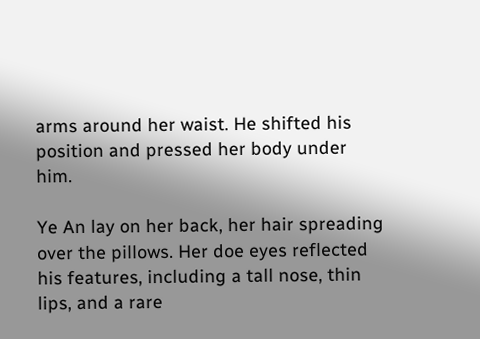arms around her waist. He shifted his position and pressed her body under him.

Ye An lay on her back, her hair spreading over the pillows. Her doe eyes reflected his features, including a tall nose, thin lips, and a rare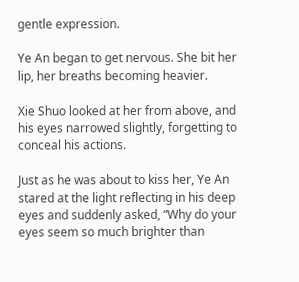gentle expression.

Ye An began to get nervous. She bit her lip, her breaths becoming heavier.

Xie Shuo looked at her from above, and his eyes narrowed slightly, forgetting to conceal his actions.

Just as he was about to kiss her, Ye An stared at the light reflecting in his deep eyes and suddenly asked, “Why do your eyes seem so much brighter than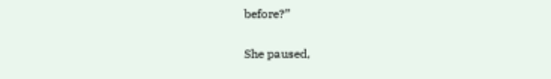before?”

She paused,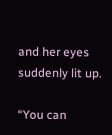and her eyes suddenly lit up.

“You can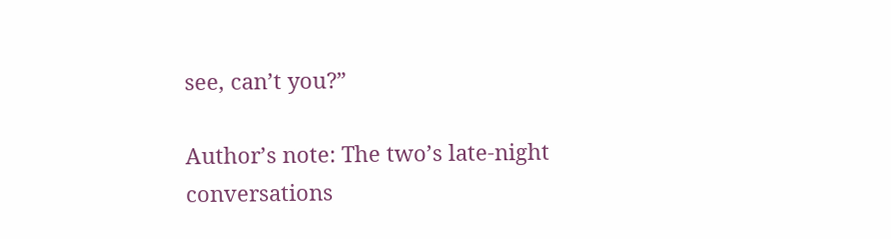see, can’t you?”

Author’s note: The two’s late-night conversations